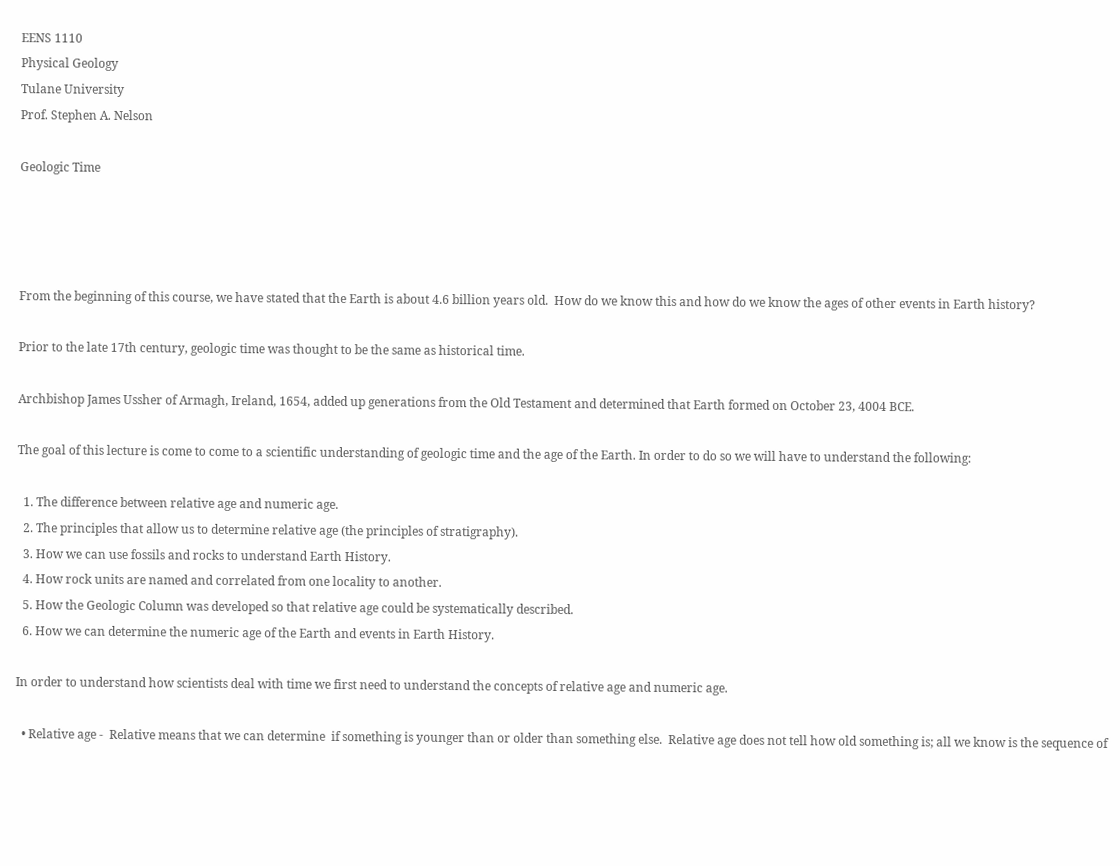EENS 1110
Physical Geology
Tulane University
Prof. Stephen A. Nelson

Geologic Time




From the beginning of this course, we have stated that the Earth is about 4.6 billion years old.  How do we know this and how do we know the ages of other events in Earth history?

Prior to the late 17th century, geologic time was thought to be the same as historical time.

Archbishop James Ussher of Armagh, Ireland, 1654, added up generations from the Old Testament and determined that Earth formed on October 23, 4004 BCE.

The goal of this lecture is come to come to a scientific understanding of geologic time and the age of the Earth. In order to do so we will have to understand the following:

  1. The difference between relative age and numeric age.
  2. The principles that allow us to determine relative age (the principles of stratigraphy).
  3. How we can use fossils and rocks to understand Earth History.
  4. How rock units are named and correlated from one locality to another.
  5. How the Geologic Column was developed so that relative age could be systematically described.
  6. How we can determine the numeric age of the Earth and events in Earth History.

In order to understand how scientists deal with time we first need to understand the concepts of relative age and numeric age.

  • Relative age -  Relative means that we can determine  if something is younger than or older than something else.  Relative age does not tell how old something is; all we know is the sequence of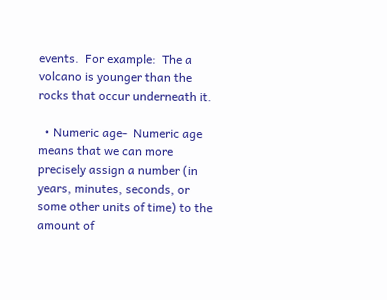events.  For example:  The a volcano is younger than the rocks that occur underneath it.

  • Numeric age-  Numeric age means that we can more precisely assign a number (in years, minutes, seconds, or some other units of time) to the amount of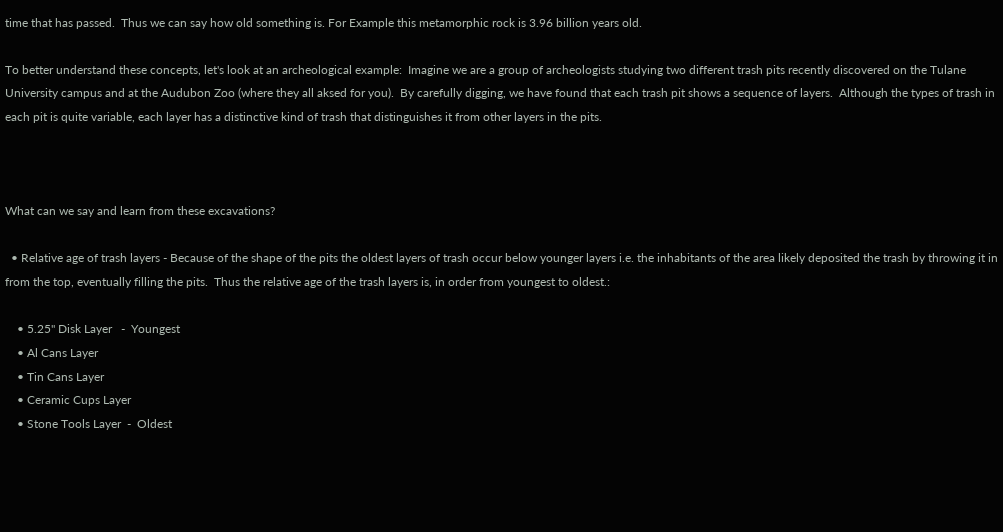time that has passed.  Thus we can say how old something is. For Example this metamorphic rock is 3.96 billion years old.

To better understand these concepts, let's look at an archeological example:  Imagine we are a group of archeologists studying two different trash pits recently discovered on the Tulane University campus and at the Audubon Zoo (where they all aksed for you).  By carefully digging, we have found that each trash pit shows a sequence of layers.  Although the types of trash in each pit is quite variable, each layer has a distinctive kind of trash that distinguishes it from other layers in the pits.



What can we say and learn from these excavations?

  • Relative age of trash layers - Because of the shape of the pits the oldest layers of trash occur below younger layers i.e. the inhabitants of the area likely deposited the trash by throwing it in from the top, eventually filling the pits.  Thus the relative age of the trash layers is, in order from youngest to oldest.:

    • 5.25" Disk Layer   -  Youngest
    • Al Cans Layer
    • Tin Cans Layer
    • Ceramic Cups Layer
    • Stone Tools Layer  -  Oldest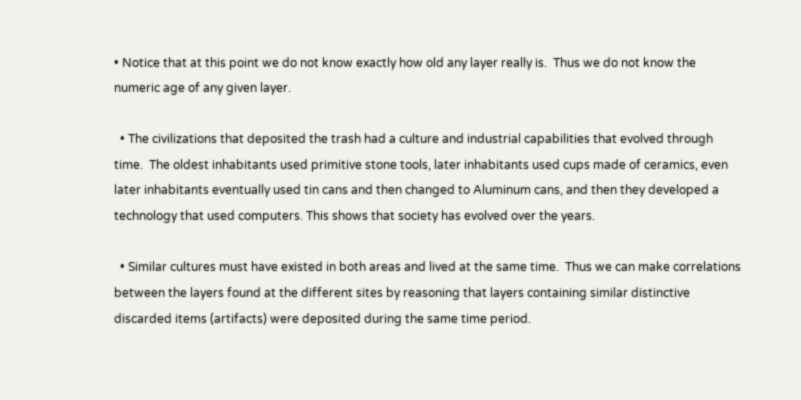• Notice that at this point we do not know exactly how old any layer really is.  Thus we do not know the numeric age of any given layer.

  • The civilizations that deposited the trash had a culture and industrial capabilities that evolved through time.  The oldest inhabitants used primitive stone tools, later inhabitants used cups made of ceramics, even later inhabitants eventually used tin cans and then changed to Aluminum cans, and then they developed a technology that used computers. This shows that society has evolved over the years.

  • Similar cultures must have existed in both areas and lived at the same time.  Thus we can make correlations between the layers found at the different sites by reasoning that layers containing similar distinctive discarded items (artifacts) were deposited during the same time period.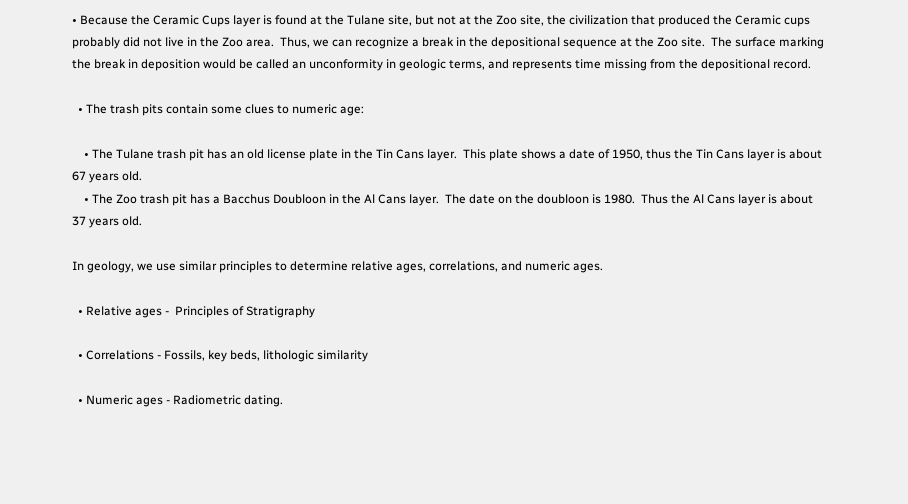• Because the Ceramic Cups layer is found at the Tulane site, but not at the Zoo site, the civilization that produced the Ceramic cups probably did not live in the Zoo area.  Thus, we can recognize a break in the depositional sequence at the Zoo site.  The surface marking the break in deposition would be called an unconformity in geologic terms, and represents time missing from the depositional record.

  • The trash pits contain some clues to numeric age:

    • The Tulane trash pit has an old license plate in the Tin Cans layer.  This plate shows a date of 1950, thus the Tin Cans layer is about 67 years old.
    • The Zoo trash pit has a Bacchus Doubloon in the Al Cans layer.  The date on the doubloon is 1980.  Thus the Al Cans layer is about 37 years old.

In geology, we use similar principles to determine relative ages, correlations, and numeric ages.

  • Relative ages -  Principles of Stratigraphy

  • Correlations - Fossils, key beds, lithologic similarity

  • Numeric ages - Radiometric dating.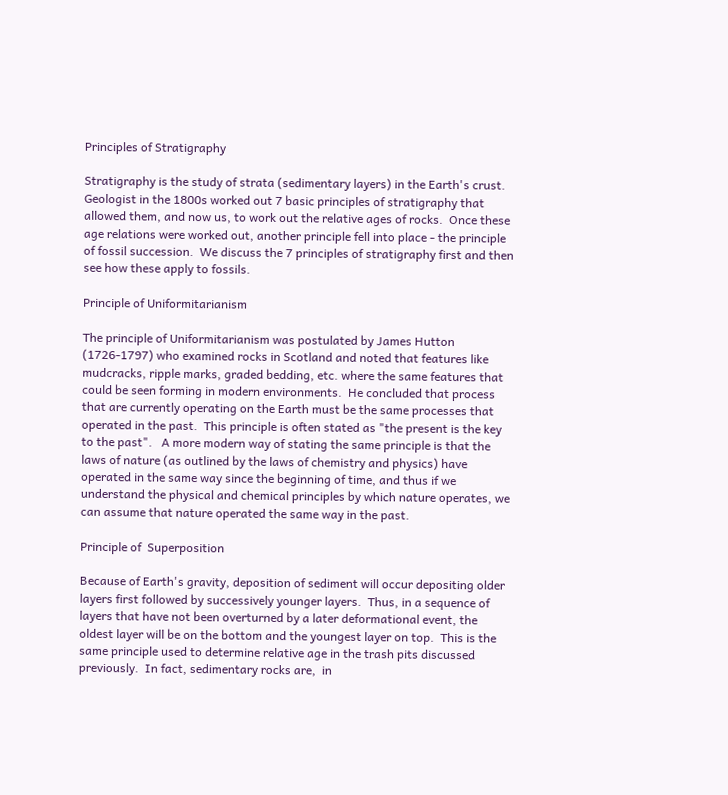Principles of Stratigraphy

Stratigraphy is the study of strata (sedimentary layers) in the Earth's crust. Geologist in the 1800s worked out 7 basic principles of stratigraphy that allowed them, and now us, to work out the relative ages of rocks.  Once these age relations were worked out, another principle fell into place - the principle of fossil succession.  We discuss the 7 principles of stratigraphy first and then see how these apply to fossils.

Principle of Uniformitarianism

The principle of Uniformitarianism was postulated by James Hutton (1726-1797) who examined rocks in Scotland and noted that features like mudcracks, ripple marks, graded bedding, etc. where the same features that could be seen forming in modern environments.  He concluded that process that are currently operating on the Earth must be the same processes that operated in the past.  This principle is often stated as "the present is the key to the past".   A more modern way of stating the same principle is that the laws of nature (as outlined by the laws of chemistry and physics) have operated in the same way since the beginning of time, and thus if we understand the physical and chemical principles by which nature operates, we can assume that nature operated the same way in the past.

Principle of  Superposition

Because of Earth's gravity, deposition of sediment will occur depositing older layers first followed by successively younger layers.  Thus, in a sequence of layers that have not been overturned by a later deformational event, the oldest layer will be on the bottom and the youngest layer on top.  This is the same principle used to determine relative age in the trash pits discussed previously.  In fact, sedimentary rocks are,  in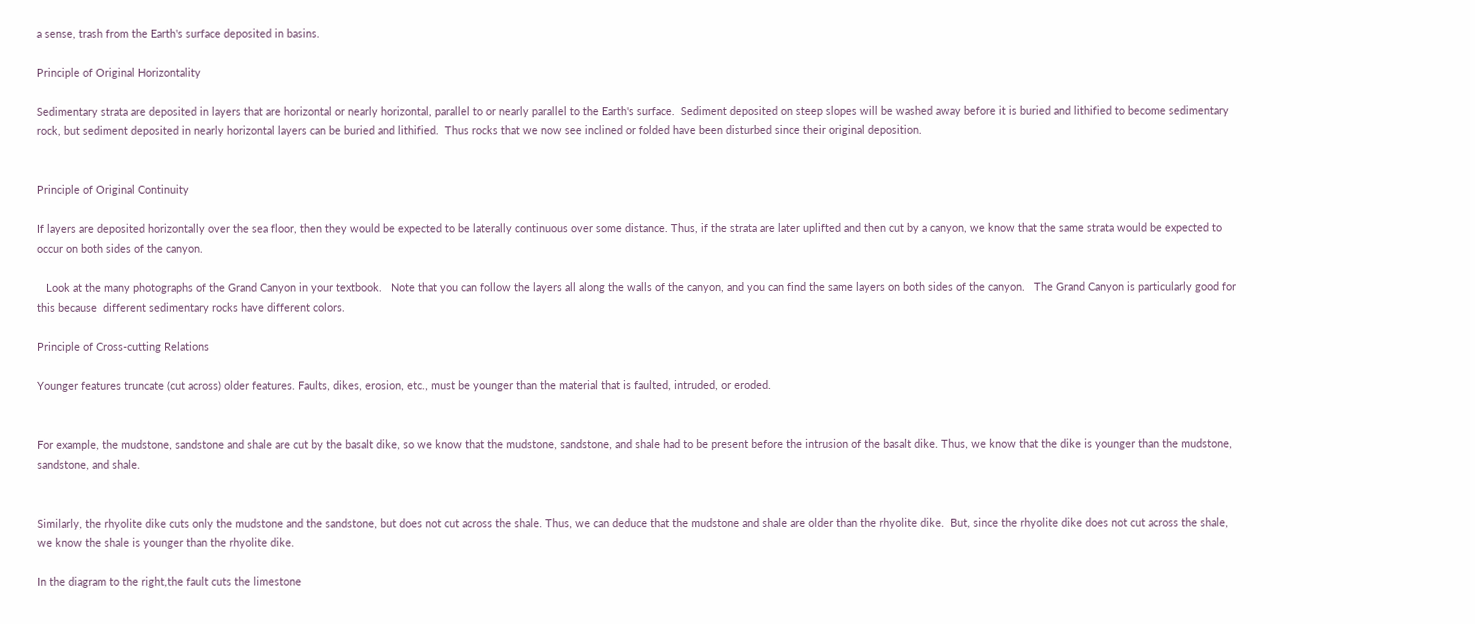a sense, trash from the Earth's surface deposited in basins.

Principle of Original Horizontality

Sedimentary strata are deposited in layers that are horizontal or nearly horizontal, parallel to or nearly parallel to the Earth's surface.  Sediment deposited on steep slopes will be washed away before it is buried and lithified to become sedimentary rock, but sediment deposited in nearly horizontal layers can be buried and lithified.  Thus rocks that we now see inclined or folded have been disturbed since their original deposition.


Principle of Original Continuity

If layers are deposited horizontally over the sea floor, then they would be expected to be laterally continuous over some distance. Thus, if the strata are later uplifted and then cut by a canyon, we know that the same strata would be expected to occur on both sides of the canyon.

   Look at the many photographs of the Grand Canyon in your textbook.   Note that you can follow the layers all along the walls of the canyon, and you can find the same layers on both sides of the canyon.   The Grand Canyon is particularly good for this because  different sedimentary rocks have different colors.

Principle of Cross-cutting Relations

Younger features truncate (cut across) older features. Faults, dikes, erosion, etc., must be younger than the material that is faulted, intruded, or eroded.


For example, the mudstone, sandstone and shale are cut by the basalt dike, so we know that the mudstone, sandstone, and shale had to be present before the intrusion of the basalt dike. Thus, we know that the dike is younger than the mudstone, sandstone, and shale.


Similarly, the rhyolite dike cuts only the mudstone and the sandstone, but does not cut across the shale. Thus, we can deduce that the mudstone and shale are older than the rhyolite dike.  But, since the rhyolite dike does not cut across the shale, we know the shale is younger than the rhyolite dike.

In the diagram to the right,the fault cuts the limestone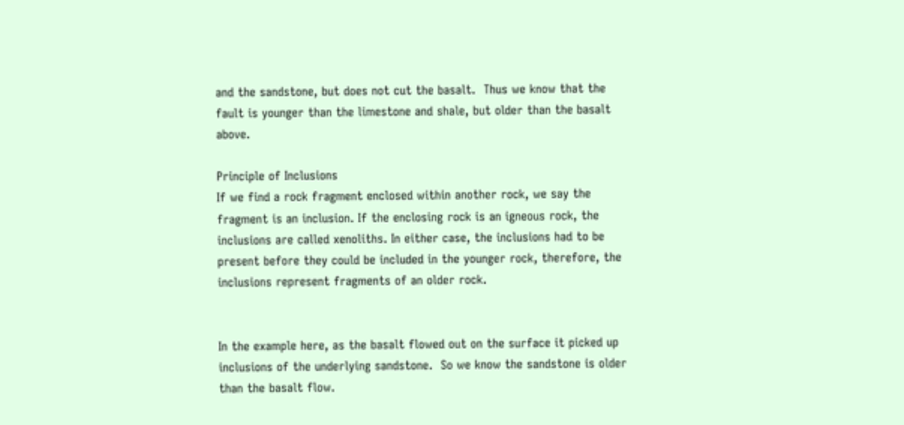and the sandstone, but does not cut the basalt.  Thus we know that the fault is younger than the limestone and shale, but older than the basalt above.

Principle of Inclusions
If we find a rock fragment enclosed within another rock, we say the fragment is an inclusion. If the enclosing rock is an igneous rock, the inclusions are called xenoliths. In either case, the inclusions had to be present before they could be included in the younger rock, therefore, the inclusions represent fragments of an older rock.


In the example here, as the basalt flowed out on the surface it picked up inclusions of the underlying sandstone.  So we know the sandstone is older than the basalt flow.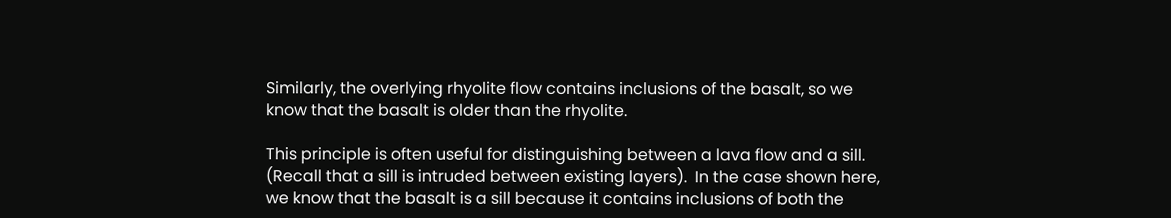Similarly, the overlying rhyolite flow contains inclusions of the basalt, so we know that the basalt is older than the rhyolite.

This principle is often useful for distinguishing between a lava flow and a sill. (Recall that a sill is intruded between existing layers).  In the case shown here, we know that the basalt is a sill because it contains inclusions of both the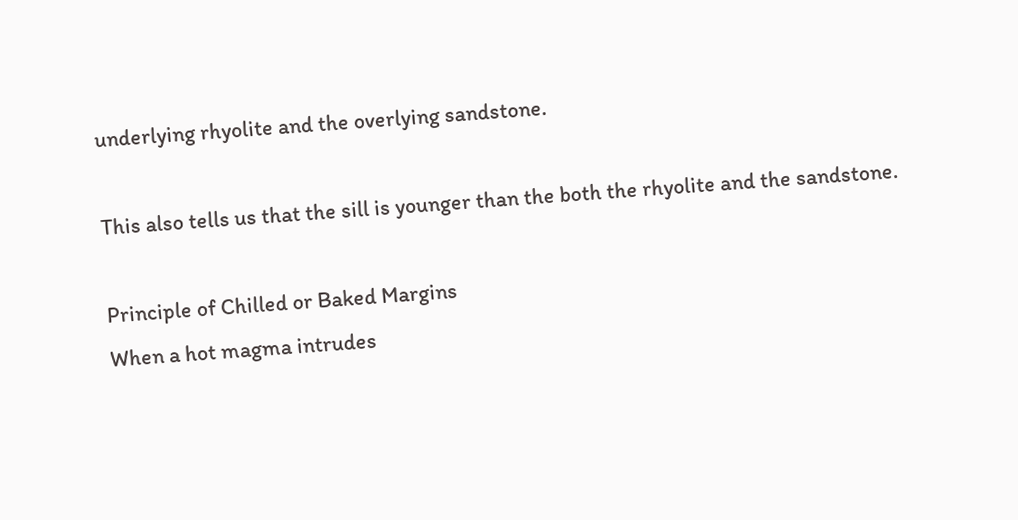underlying rhyolite and the overlying sandstone.

This also tells us that the sill is younger than the both the rhyolite and the sandstone.

Principle of Chilled or Baked Margins
When a hot magma intrudes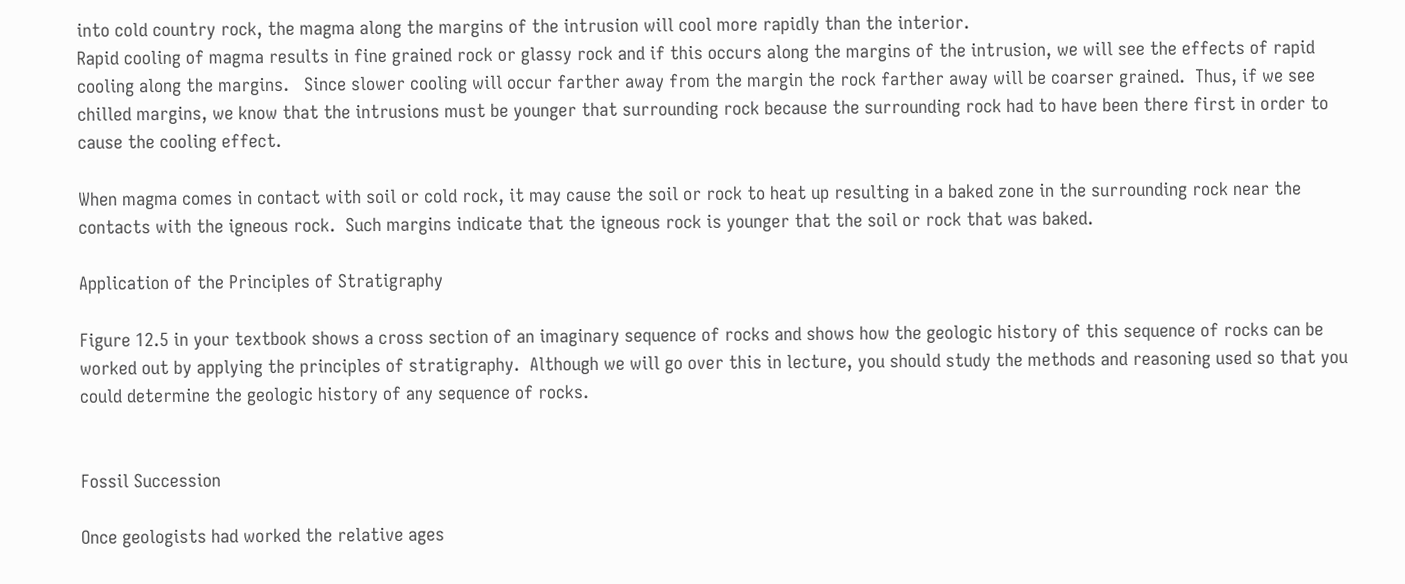into cold country rock, the magma along the margins of the intrusion will cool more rapidly than the interior.
Rapid cooling of magma results in fine grained rock or glassy rock and if this occurs along the margins of the intrusion, we will see the effects of rapid cooling along the margins.   Since slower cooling will occur farther away from the margin the rock farther away will be coarser grained.  Thus, if we see chilled margins, we know that the intrusions must be younger that surrounding rock because the surrounding rock had to have been there first in order to cause the cooling effect.

When magma comes in contact with soil or cold rock, it may cause the soil or rock to heat up resulting in a baked zone in the surrounding rock near the contacts with the igneous rock.  Such margins indicate that the igneous rock is younger that the soil or rock that was baked.

Application of the Principles of Stratigraphy

Figure 12.5 in your textbook shows a cross section of an imaginary sequence of rocks and shows how the geologic history of this sequence of rocks can be worked out by applying the principles of stratigraphy.  Although we will go over this in lecture, you should study the methods and reasoning used so that you could determine the geologic history of any sequence of rocks.


Fossil Succession

Once geologists had worked the relative ages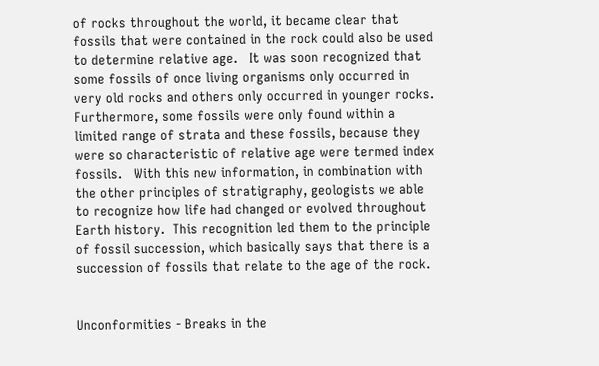of rocks throughout the world, it became clear that fossils that were contained in the rock could also be used to determine relative age.   It was soon recognized that some fossils of once living organisms only occurred in very old rocks and others only occurred in younger rocks.   Furthermore, some fossils were only found within a limited range of strata and these fossils, because they were so characteristic of relative age were termed index fossils.   With this new information, in combination with the other principles of stratigraphy, geologists we able to recognize how life had changed or evolved throughout Earth history.  This recognition led them to the principle of fossil succession, which basically says that there is a succession of fossils that relate to the age of the rock.


Unconformities - Breaks in the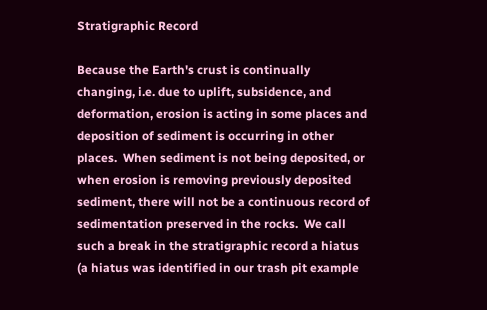Stratigraphic Record

Because the Earth's crust is continually changing, i.e. due to uplift, subsidence, and deformation, erosion is acting in some places and deposition of sediment is occurring in other places.  When sediment is not being deposited, or when erosion is removing previously deposited sediment, there will not be a continuous record of sedimentation preserved in the rocks.  We call such a break in the stratigraphic record a hiatus (a hiatus was identified in our trash pit example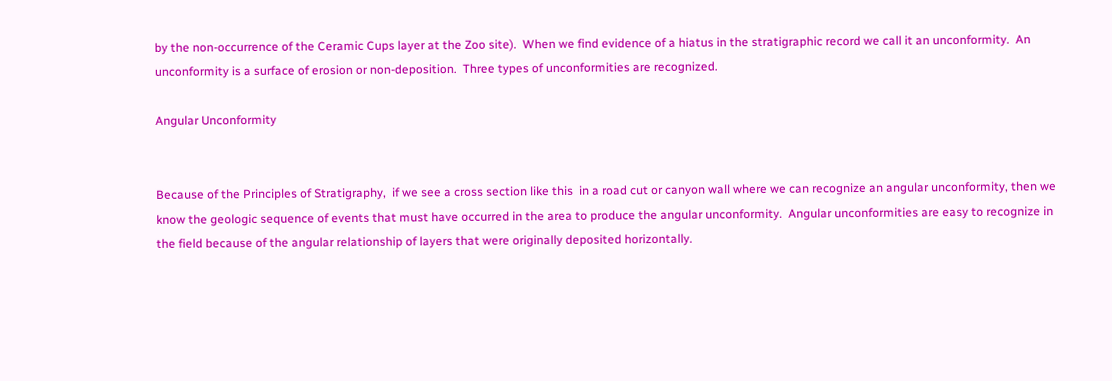by the non-occurrence of the Ceramic Cups layer at the Zoo site).  When we find evidence of a hiatus in the stratigraphic record we call it an unconformity.  An unconformity is a surface of erosion or non-deposition.  Three types of unconformities are recognized.

Angular Unconformity


Because of the Principles of Stratigraphy,  if we see a cross section like this  in a road cut or canyon wall where we can recognize an angular unconformity, then we know the geologic sequence of events that must have occurred in the area to produce the angular unconformity.  Angular unconformities are easy to recognize in the field because of the angular relationship of layers that were originally deposited horizontally.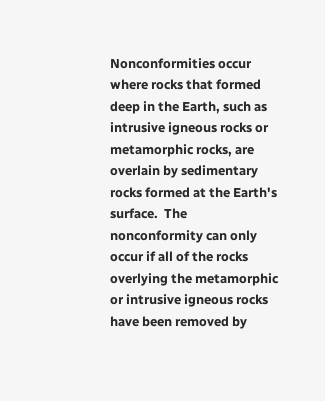Nonconformities occur where rocks that formed deep in the Earth, such as intrusive igneous rocks or metamorphic rocks, are overlain by sedimentary rocks formed at the Earth's surface.  The nonconformity can only occur if all of the rocks overlying the metamorphic or intrusive igneous rocks have been removed by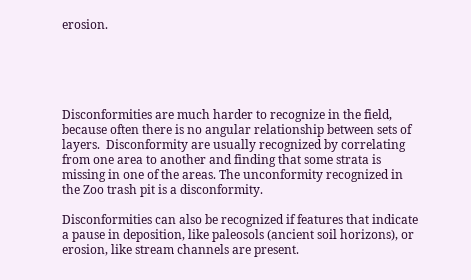erosion.





Disconformities are much harder to recognize in the field, because often there is no angular relationship between sets of layers.  Disconformity are usually recognized by correlating from one area to another and finding that some strata is missing in one of the areas. The unconformity recognized in the Zoo trash pit is a disconformity.

Disconformities can also be recognized if features that indicate a pause in deposition, like paleosols (ancient soil horizons), or erosion, like stream channels are present.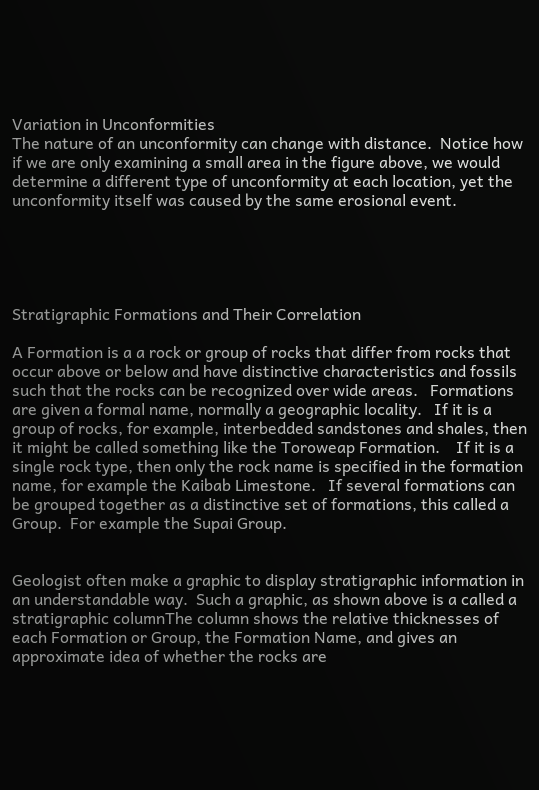Variation in Unconformities
The nature of an unconformity can change with distance.  Notice how if we are only examining a small area in the figure above, we would determine a different type of unconformity at each location, yet the unconformity itself was caused by the same erosional event.





Stratigraphic Formations and Their Correlation

A Formation is a a rock or group of rocks that differ from rocks that occur above or below and have distinctive characteristics and fossils such that the rocks can be recognized over wide areas.   Formations are given a formal name, normally a geographic locality.   If it is a group of rocks, for example, interbedded sandstones and shales, then it might be called something like the Toroweap Formation.    If it is a single rock type, then only the rock name is specified in the formation name, for example the Kaibab Limestone.   If several formations can be grouped together as a distinctive set of formations, this called a Group.  For example the Supai Group.


Geologist often make a graphic to display stratigraphic information in an understandable way.  Such a graphic, as shown above is a called a stratigraphic columnThe column shows the relative thicknesses of each Formation or Group, the Formation Name, and gives an approximate idea of whether the rocks are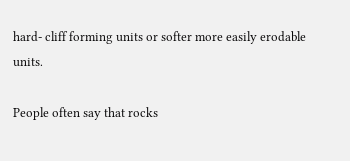hard- cliff forming units or softer more easily erodable units.

People often say that rocks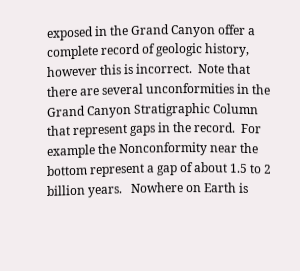exposed in the Grand Canyon offer a complete record of geologic history, however this is incorrect.  Note that there are several unconformities in the Grand Canyon Stratigraphic Column that represent gaps in the record.  For example the Nonconformity near the bottom represent a gap of about 1.5 to 2 billion years.   Nowhere on Earth is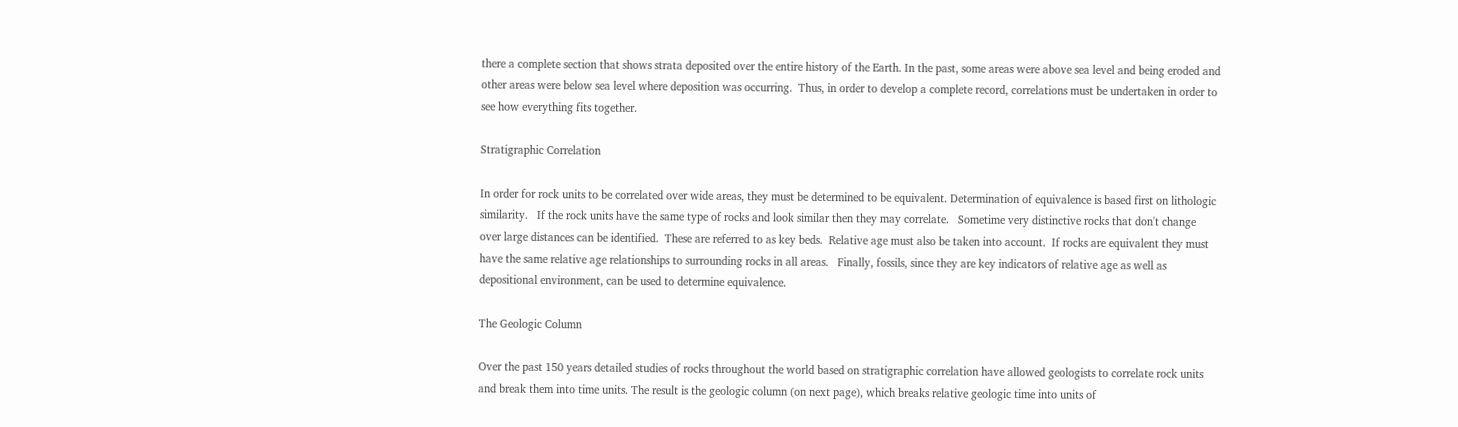there a complete section that shows strata deposited over the entire history of the Earth. In the past, some areas were above sea level and being eroded and other areas were below sea level where deposition was occurring.  Thus, in order to develop a complete record, correlations must be undertaken in order to see how everything fits together.

Stratigraphic Correlation

In order for rock units to be correlated over wide areas, they must be determined to be equivalent. Determination of equivalence is based first on lithologic similarity.   If the rock units have the same type of rocks and look similar then they may correlate.   Sometime very distinctive rocks that don't change over large distances can be identified.  These are referred to as key beds.  Relative age must also be taken into account.  If rocks are equivalent they must have the same relative age relationships to surrounding rocks in all areas.   Finally, fossils, since they are key indicators of relative age as well as depositional environment, can be used to determine equivalence.

The Geologic Column

Over the past 150 years detailed studies of rocks throughout the world based on stratigraphic correlation have allowed geologists to correlate rock units and break them into time units. The result is the geologic column (on next page), which breaks relative geologic time into units of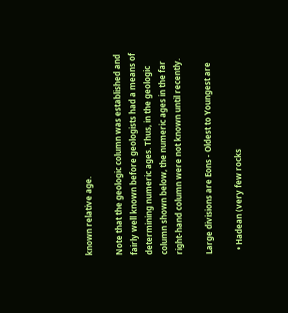known relative age.

Note that the geologic column was established and fairly well known before geologists had a means of determining numeric ages. Thus, in the geologic column shown below, the numeric ages in the far right-hand column were not known until recently.

Large divisions are Eons - Oldest to Youngest are

  • Hadean (very few rocks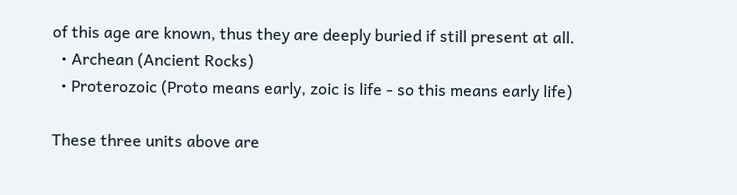of this age are known, thus they are deeply buried if still present at all.
  • Archean (Ancient Rocks)
  • Proterozoic (Proto means early, zoic is life - so this means early life)

These three units above are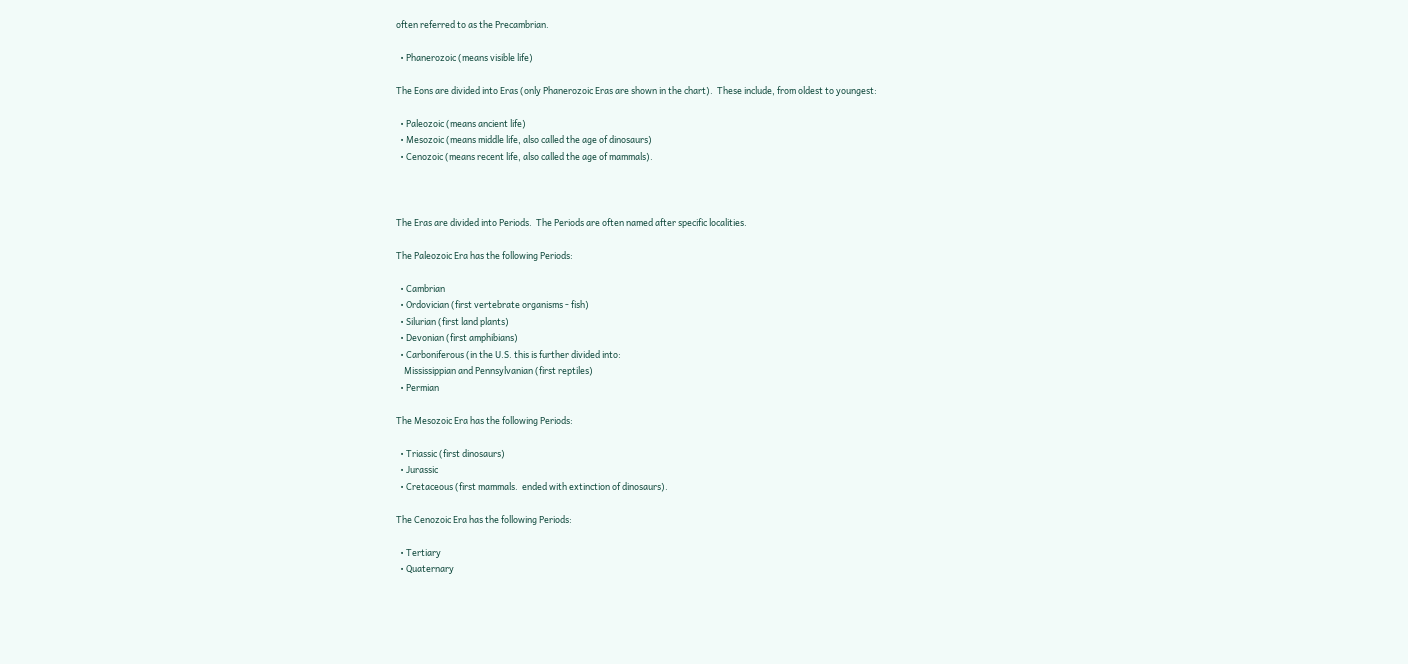often referred to as the Precambrian.

  • Phanerozoic (means visible life)

The Eons are divided into Eras (only Phanerozoic Eras are shown in the chart).  These include, from oldest to youngest:

  • Paleozoic (means ancient life)
  • Mesozoic (means middle life, also called the age of dinosaurs)
  • Cenozoic (means recent life, also called the age of mammals).



The Eras are divided into Periods.  The Periods are often named after specific localities.

The Paleozoic Era has the following Periods:

  • Cambrian
  • Ordovician (first vertebrate organisms - fish)
  • Silurian (first land plants)
  • Devonian (first amphibians)
  • Carboniferous (in the U.S. this is further divided into:
    Mississippian and Pennsylvanian (first reptiles)
  • Permian

The Mesozoic Era has the following Periods:

  • Triassic (first dinosaurs)
  • Jurassic
  • Cretaceous (first mammals.  ended with extinction of dinosaurs).

The Cenozoic Era has the following Periods:

  • Tertiary
  • Quaternary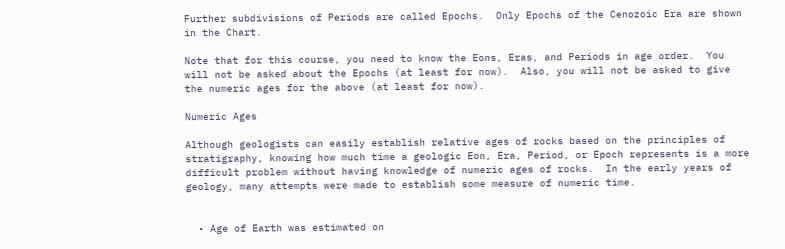Further subdivisions of Periods are called Epochs.  Only Epochs of the Cenozoic Era are shown in the Chart.

Note that for this course, you need to know the Eons, Eras, and Periods in age order.  You will not be asked about the Epochs (at least for now).  Also, you will not be asked to give the numeric ages for the above (at least for now).

Numeric Ages

Although geologists can easily establish relative ages of rocks based on the principles of stratigraphy, knowing how much time a geologic Eon, Era, Period, or Epoch represents is a more difficult problem without having knowledge of numeric ages of rocks.  In the early years of geology, many attempts were made to establish some measure of numeric time.


  • Age of Earth was estimated on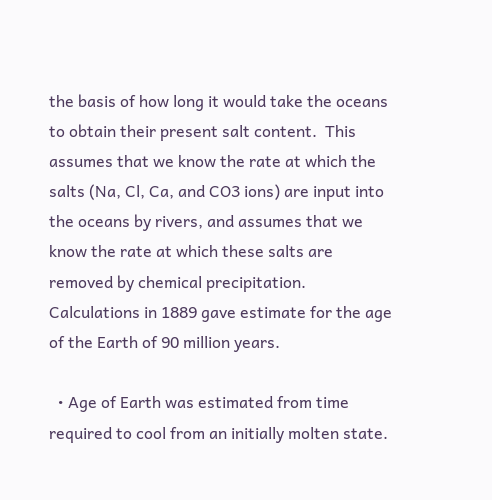the basis of how long it would take the oceans to obtain their present salt content.  This assumes that we know the rate at which the salts (Na, Cl, Ca, and CO3 ions) are input into the oceans by rivers, and assumes that we know the rate at which these salts are removed by chemical precipitation.  Calculations in 1889 gave estimate for the age of the Earth of 90 million years.

  • Age of Earth was estimated from time required to cool from an initially molten state.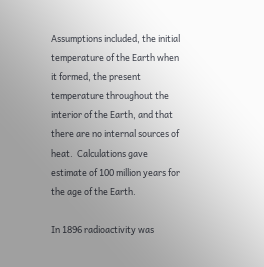Assumptions included, the initial temperature of the Earth when it formed, the present temperature throughout the interior of the Earth, and that there are no internal sources of heat.  Calculations gave estimate of 100 million years for the age of the Earth.

In 1896 radioactivity was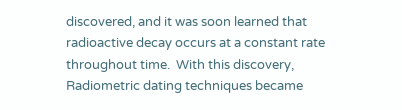discovered, and it was soon learned that radioactive decay occurs at a constant rate throughout time.  With this discovery, Radiometric dating techniques became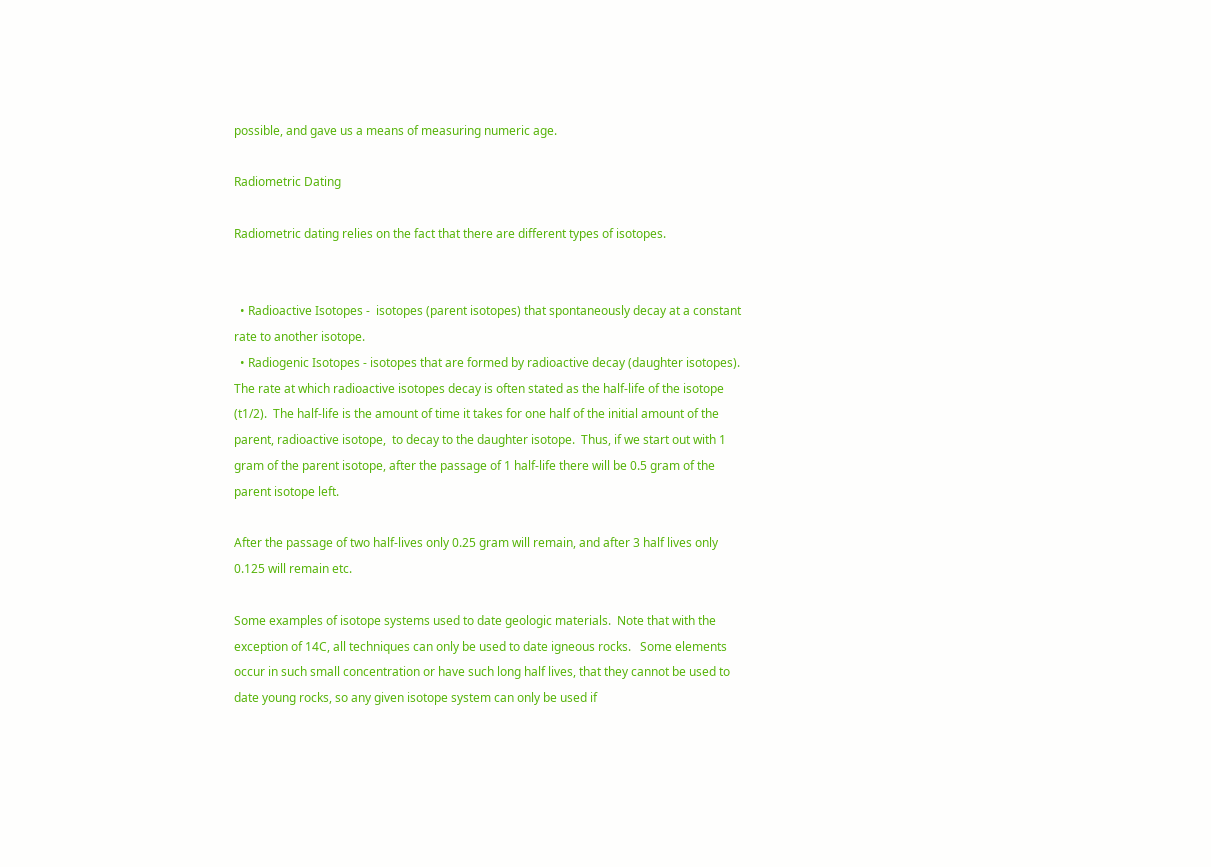possible, and gave us a means of measuring numeric age.

Radiometric Dating

Radiometric dating relies on the fact that there are different types of isotopes.


  • Radioactive Isotopes -  isotopes (parent isotopes) that spontaneously decay at a constant rate to another isotope.
  • Radiogenic Isotopes - isotopes that are formed by radioactive decay (daughter isotopes).
The rate at which radioactive isotopes decay is often stated as the half-life of the isotope (t1/2).  The half-life is the amount of time it takes for one half of the initial amount of the parent, radioactive isotope,  to decay to the daughter isotope.  Thus, if we start out with 1 gram of the parent isotope, after the passage of 1 half-life there will be 0.5 gram of the parent isotope left.

After the passage of two half-lives only 0.25 gram will remain, and after 3 half lives only 0.125 will remain etc.

Some examples of isotope systems used to date geologic materials.  Note that with the exception of 14C, all techniques can only be used to date igneous rocks.   Some elements occur in such small concentration or have such long half lives, that they cannot be used to date young rocks, so any given isotope system can only be used if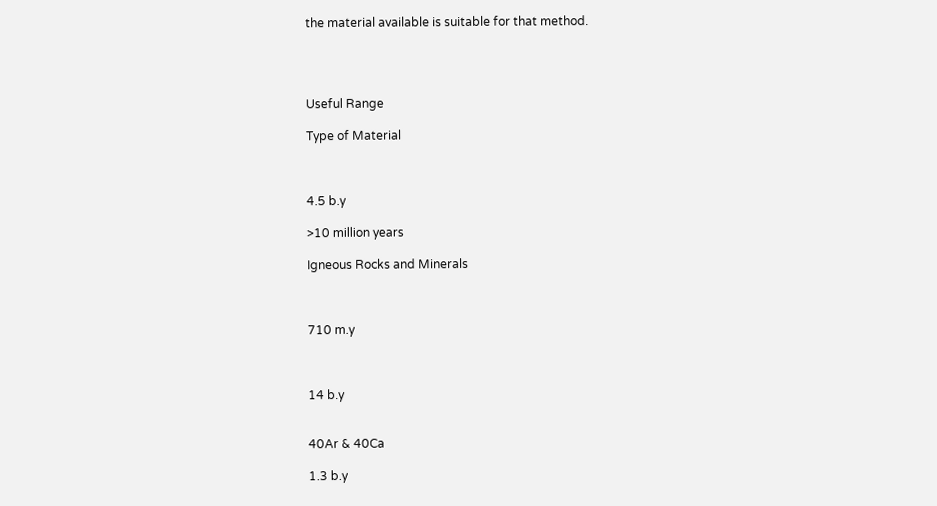the material available is suitable for that method.




Useful Range

Type of Material



4.5 b.y

>10 million years

Igneous Rocks and Minerals



710 m.y



14 b.y


40Ar & 40Ca

1.3 b.y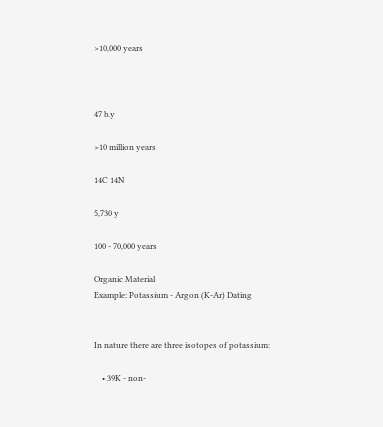>10,000 years



47 b.y

>10 million years

14C 14N

5,730 y

100 - 70,000 years

Organic Material
Example: Potassium - Argon (K-Ar) Dating


In nature there are three isotopes of potassium:

    • 39K - non-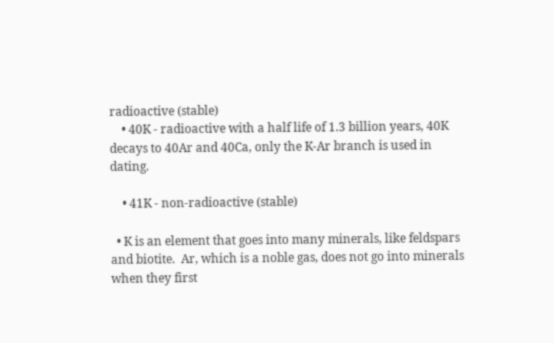radioactive (stable)
    • 40K - radioactive with a half life of 1.3 billion years, 40K decays to 40Ar and 40Ca, only the K-Ar branch is used in dating.

    • 41K - non-radioactive (stable)

  • K is an element that goes into many minerals, like feldspars and biotite.  Ar, which is a noble gas, does not go into minerals when they first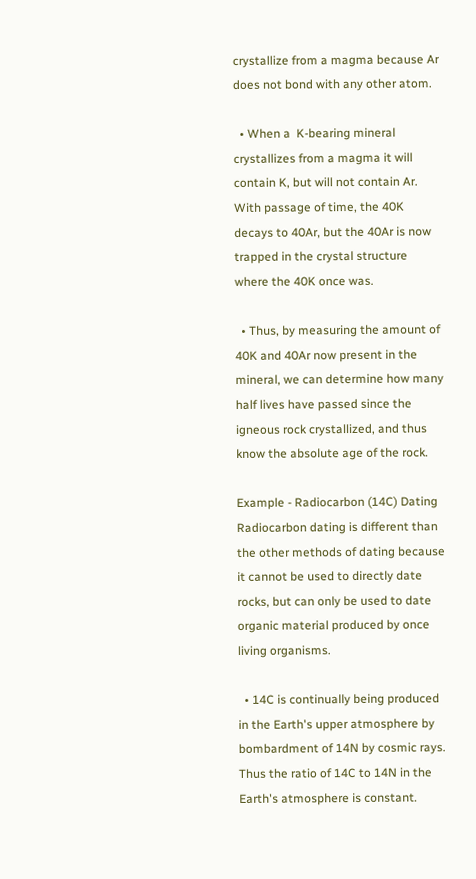crystallize from a magma because Ar does not bond with any other atom.

  • When a  K-bearing mineral crystallizes from a magma it will contain K, but will not contain Ar.  With passage of time, the 40K decays to 40Ar, but the 40Ar is now trapped in the crystal structure where the 40K once was.

  • Thus, by measuring the amount of 40K and 40Ar now present in the mineral, we can determine how many half lives have passed since the igneous rock crystallized, and thus know the absolute age of the rock.

Example - Radiocarbon (14C) Dating
Radiocarbon dating is different than the other methods of dating because it cannot be used to directly date rocks, but can only be used to date organic material produced by once living organisms.

  • 14C is continually being produced in the Earth's upper atmosphere by bombardment of 14N by cosmic rays. Thus the ratio of 14C to 14N in the Earth's atmosphere is constant.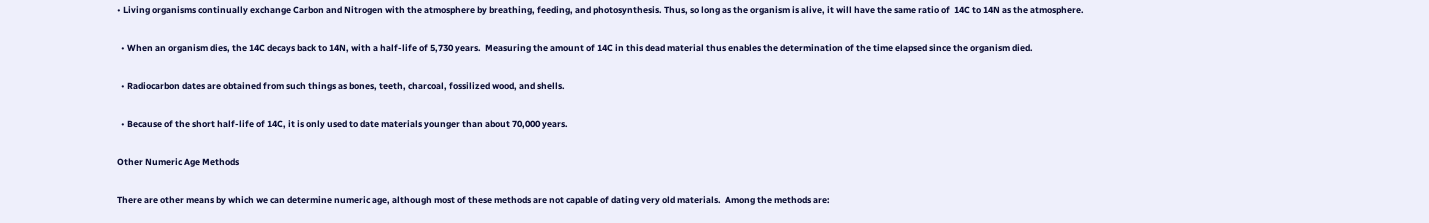• Living organisms continually exchange Carbon and Nitrogen with the atmosphere by breathing, feeding, and photosynthesis. Thus, so long as the organism is alive, it will have the same ratio of  14C to 14N as the atmosphere.

  • When an organism dies, the 14C decays back to 14N, with a half-life of 5,730 years.  Measuring the amount of 14C in this dead material thus enables the determination of the time elapsed since the organism died.

  • Radiocarbon dates are obtained from such things as bones, teeth, charcoal, fossilized wood, and shells.

  • Because of the short half-life of 14C, it is only used to date materials younger than about 70,000 years.

Other Numeric Age Methods

There are other means by which we can determine numeric age, although most of these methods are not capable of dating very old materials.  Among the methods are: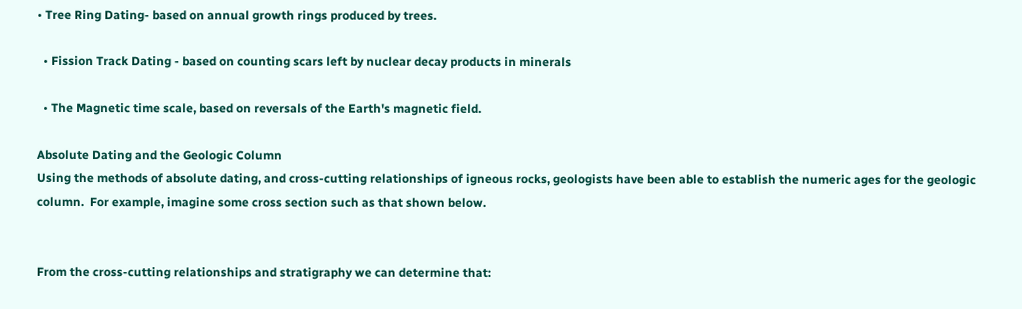• Tree Ring Dating- based on annual growth rings produced by trees.

  • Fission Track Dating - based on counting scars left by nuclear decay products in minerals

  • The Magnetic time scale, based on reversals of the Earth's magnetic field.

Absolute Dating and the Geologic Column
Using the methods of absolute dating, and cross-cutting relationships of igneous rocks, geologists have been able to establish the numeric ages for the geologic column.  For example, imagine some cross section such as that shown below.


From the cross-cutting relationships and stratigraphy we can determine that: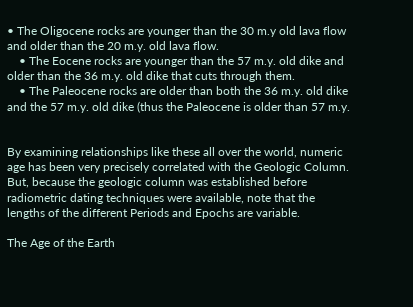• The Oligocene rocks are younger than the 30 m.y old lava flow and older than the 20 m.y. old lava flow.
    • The Eocene rocks are younger than the 57 m.y. old dike and older than the 36 m.y. old dike that cuts through them.
    • The Paleocene rocks are older than both the 36 m.y. old dike and the 57 m.y. old dike (thus the Paleocene is older than 57 m.y.


By examining relationships like these all over the world, numeric age has been very precisely correlated with the Geologic Column.  But, because the geologic column was established before radiometric dating techniques were available, note that the lengths of the different Periods and Epochs are variable.

The Age of the Earth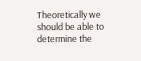Theoretically we should be able to determine the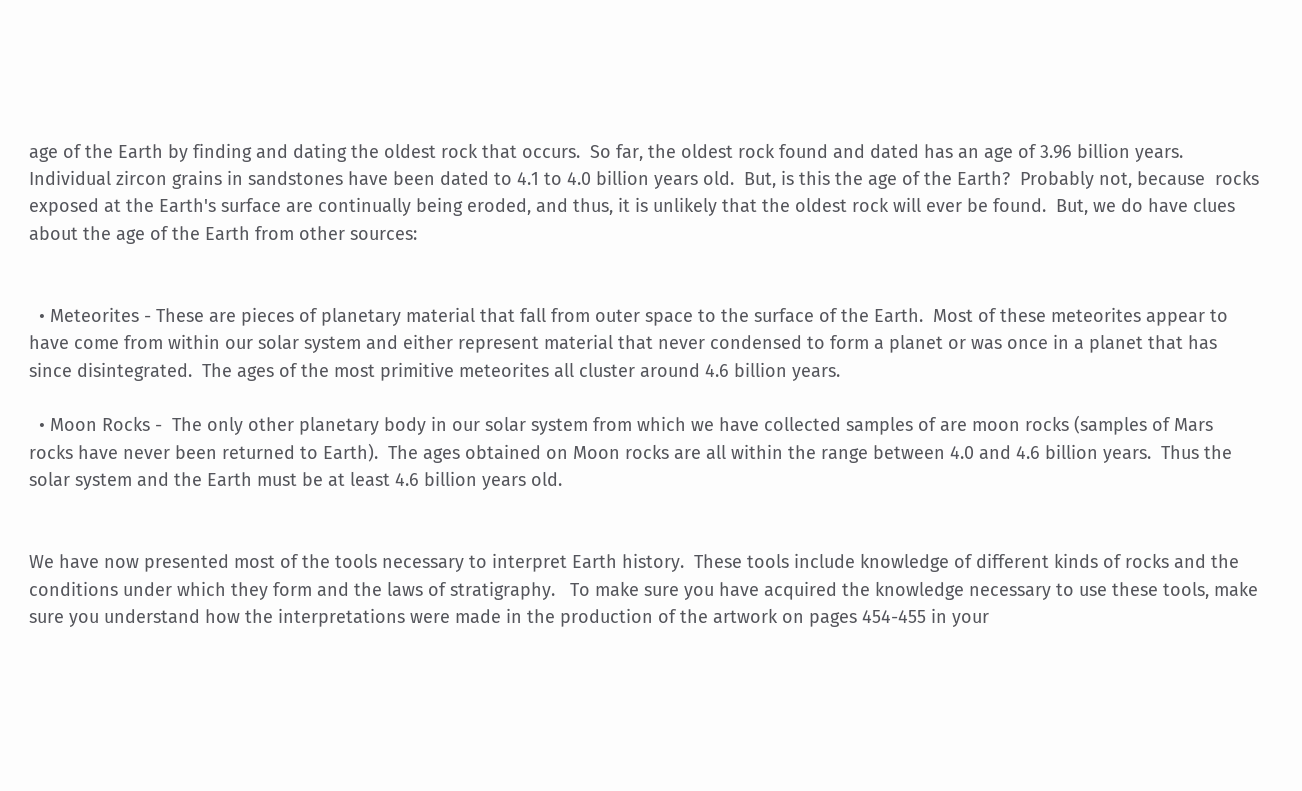age of the Earth by finding and dating the oldest rock that occurs.  So far, the oldest rock found and dated has an age of 3.96 billion years.  Individual zircon grains in sandstones have been dated to 4.1 to 4.0 billion years old.  But, is this the age of the Earth?  Probably not, because  rocks exposed at the Earth's surface are continually being eroded, and thus, it is unlikely that the oldest rock will ever be found.  But, we do have clues about the age of the Earth from other sources:


  • Meteorites - These are pieces of planetary material that fall from outer space to the surface of the Earth.  Most of these meteorites appear to have come from within our solar system and either represent material that never condensed to form a planet or was once in a planet that has since disintegrated.  The ages of the most primitive meteorites all cluster around 4.6 billion years.

  • Moon Rocks -  The only other planetary body in our solar system from which we have collected samples of are moon rocks (samples of Mars rocks have never been returned to Earth).  The ages obtained on Moon rocks are all within the range between 4.0 and 4.6 billion years.  Thus the solar system and the Earth must be at least 4.6 billion years old.


We have now presented most of the tools necessary to interpret Earth history.  These tools include knowledge of different kinds of rocks and the conditions under which they form and the laws of stratigraphy.   To make sure you have acquired the knowledge necessary to use these tools, make sure you understand how the interpretations were made in the production of the artwork on pages 454-455 in your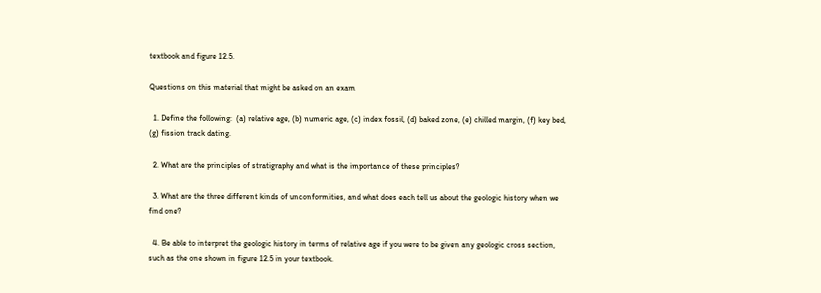textbook and figure 12.5.

Questions on this material that might be asked on an exam

  1. Define the following:  (a) relative age, (b) numeric age, (c) index fossil, (d) baked zone, (e) chilled margin, (f) key bed, (g) fission track dating.

  2. What are the principles of stratigraphy and what is the importance of these principles?

  3. What are the three different kinds of unconformities, and what does each tell us about the geologic history when we find one?

  4. Be able to interpret the geologic history in terms of relative age if you were to be given any geologic cross section, such as the one shown in figure 12.5 in your textbook.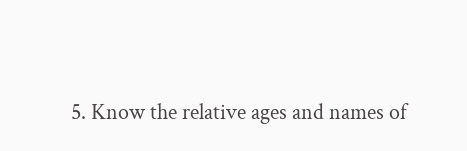5. Know the relative ages and names of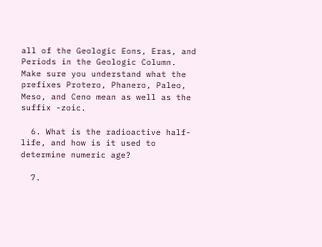all of the Geologic Eons, Eras, and Periods in the Geologic Column.  Make sure you understand what the prefixes Protero, Phanero, Paleo, Meso, and Ceno mean as well as the suffix -zoic.

  6. What is the radioactive half-life, and how is it used to determine numeric age?

  7.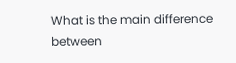What is the main difference between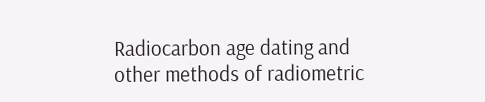Radiocarbon age dating and other methods of radiometric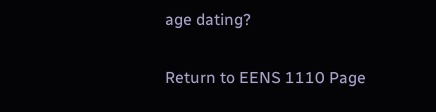age dating?

Return to EENS 1110 Page